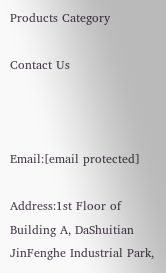Products Category

Contact Us



Email:[email protected]

Address:1st Floor of Building A, DaShuitian JinFenghe Industrial Park,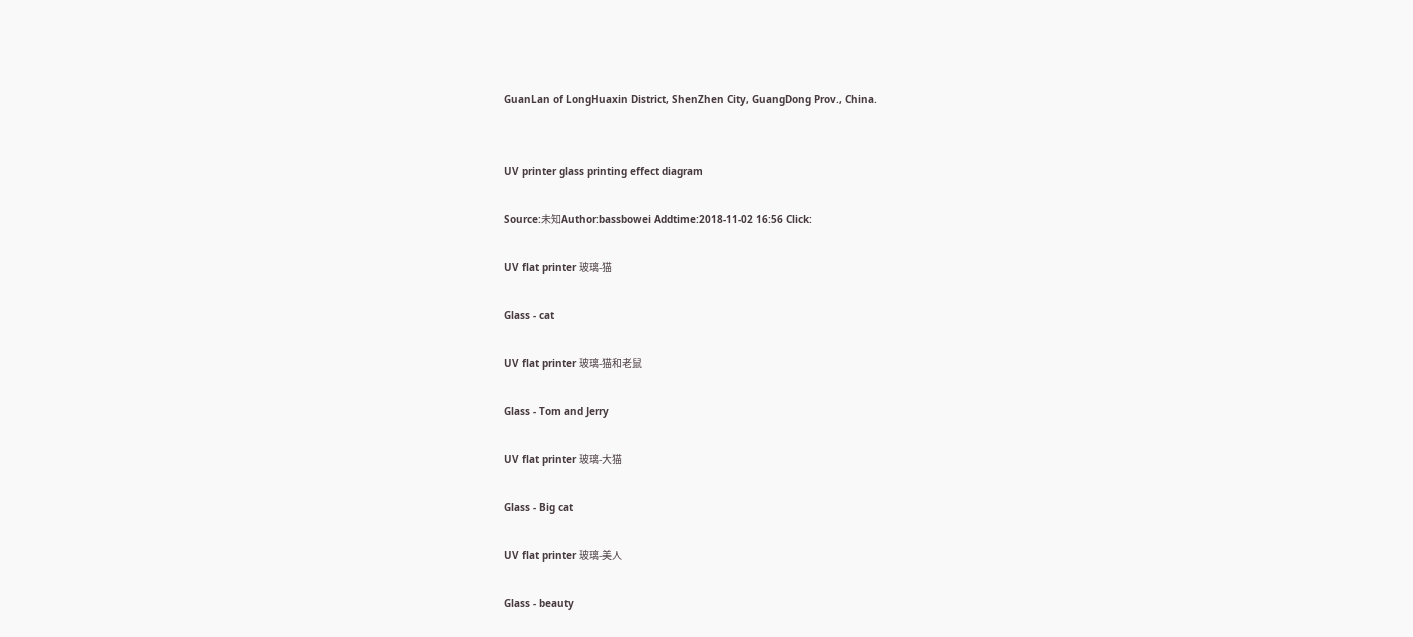GuanLan of LongHuaxin District, ShenZhen City, GuangDong Prov., China.


UV printer glass printing effect diagram

Source:未知Author:bassbowei Addtime:2018-11-02 16:56 Click:

UV flat printer 玻璃-猫

Glass - cat

UV flat printer 玻璃-猫和老鼠

Glass - Tom and Jerry

UV flat printer 玻璃-大猫

Glass - Big cat

UV flat printer 玻璃-美人

Glass - beauty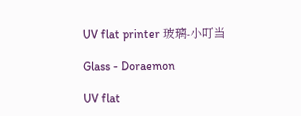UV flat printer 玻璃-小叮当

Glass - Doraemon

UV flat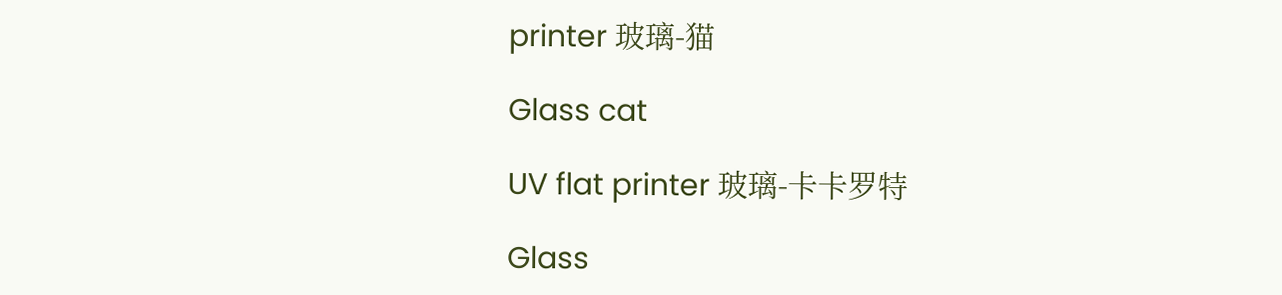printer 玻璃-猫

Glass cat

UV flat printer 玻璃-卡卡罗特

Glass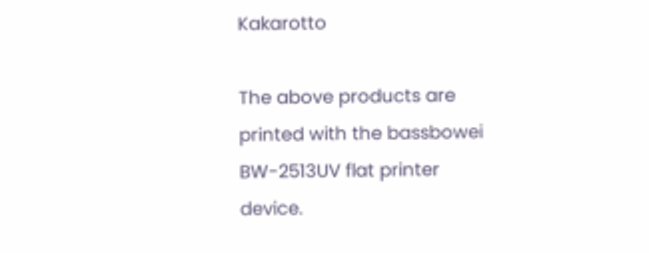Kakarotto

The above products are printed with the bassbowei BW-2513UV flat printer device.